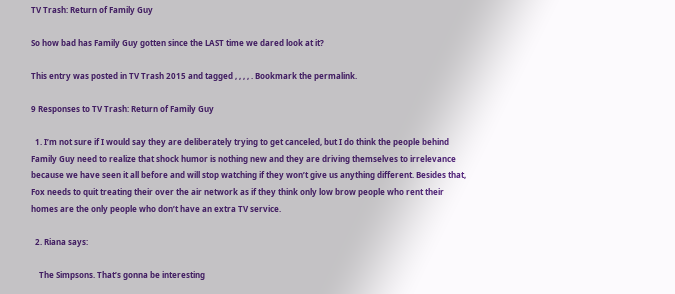TV Trash: Return of Family Guy

So how bad has Family Guy gotten since the LAST time we dared look at it?

This entry was posted in TV Trash 2015 and tagged , , , , . Bookmark the permalink.

9 Responses to TV Trash: Return of Family Guy

  1. I’m not sure if I would say they are deliberately trying to get canceled, but I do think the people behind Family Guy need to realize that shock humor is nothing new and they are driving themselves to irrelevance because we have seen it all before and will stop watching if they won’t give us anything different. Besides that, Fox needs to quit treating their over the air network as if they think only low brow people who rent their homes are the only people who don’t have an extra TV service.

  2. Riana says:

    The Simpsons. That’s gonna be interesting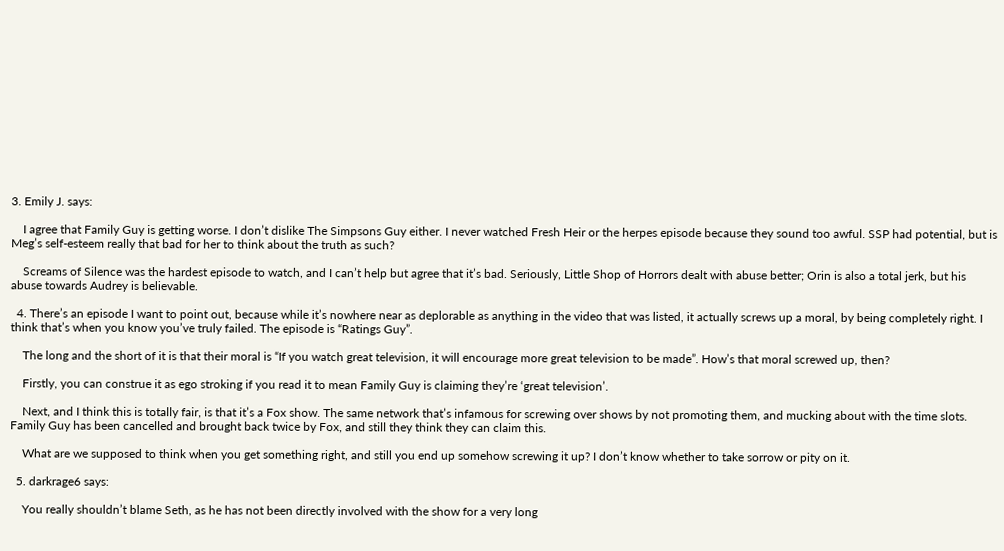3. Emily J. says:

    I agree that Family Guy is getting worse. I don’t dislike The Simpsons Guy either. I never watched Fresh Heir or the herpes episode because they sound too awful. SSP had potential, but is Meg’s self-esteem really that bad for her to think about the truth as such?

    Screams of Silence was the hardest episode to watch, and I can’t help but agree that it’s bad. Seriously, Little Shop of Horrors dealt with abuse better; Orin is also a total jerk, but his abuse towards Audrey is believable.

  4. There’s an episode I want to point out, because while it’s nowhere near as deplorable as anything in the video that was listed, it actually screws up a moral, by being completely right. I think that’s when you know you’ve truly failed. The episode is “Ratings Guy”.

    The long and the short of it is that their moral is “If you watch great television, it will encourage more great television to be made”. How’s that moral screwed up, then?

    Firstly, you can construe it as ego stroking if you read it to mean Family Guy is claiming they’re ‘great television’.

    Next, and I think this is totally fair, is that it’s a Fox show. The same network that’s infamous for screwing over shows by not promoting them, and mucking about with the time slots. Family Guy has been cancelled and brought back twice by Fox, and still they think they can claim this.

    What are we supposed to think when you get something right, and still you end up somehow screwing it up? I don’t know whether to take sorrow or pity on it.

  5. darkrage6 says:

    You really shouldn’t blame Seth, as he has not been directly involved with the show for a very long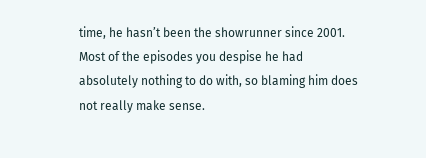time, he hasn’t been the showrunner since 2001. Most of the episodes you despise he had absolutely nothing to do with, so blaming him does not really make sense.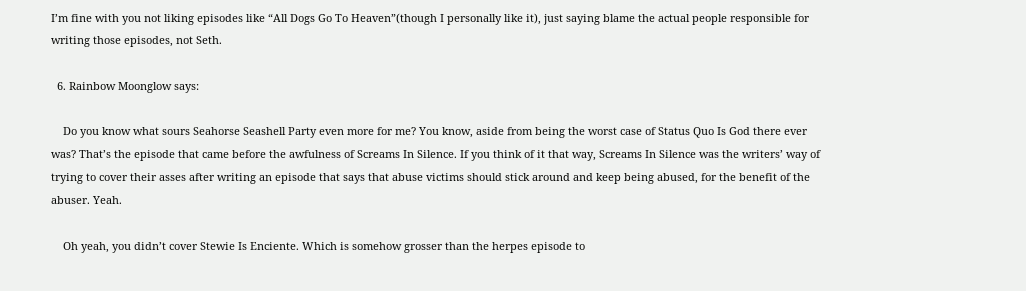I’m fine with you not liking episodes like “All Dogs Go To Heaven”(though I personally like it), just saying blame the actual people responsible for writing those episodes, not Seth.

  6. Rainbow Moonglow says:

    Do you know what sours Seahorse Seashell Party even more for me? You know, aside from being the worst case of Status Quo Is God there ever was? That’s the episode that came before the awfulness of Screams In Silence. If you think of it that way, Screams In Silence was the writers’ way of trying to cover their asses after writing an episode that says that abuse victims should stick around and keep being abused, for the benefit of the abuser. Yeah.

    Oh yeah, you didn’t cover Stewie Is Enciente. Which is somehow grosser than the herpes episode to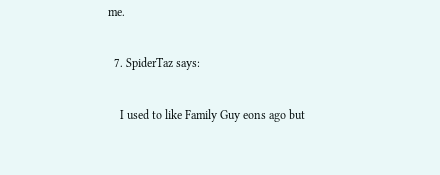me.

  7. SpiderTaz says:

    I used to like Family Guy eons ago but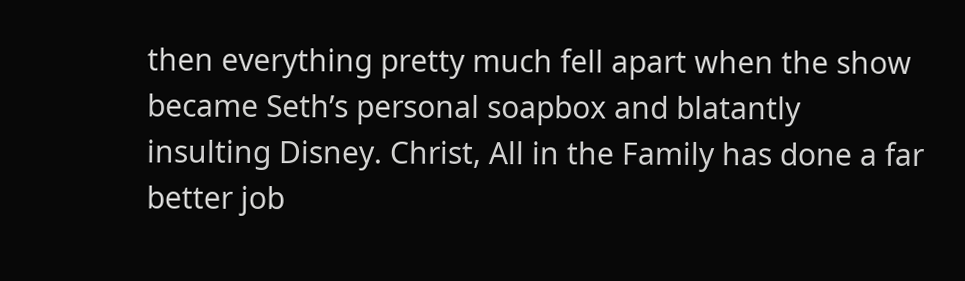then everything pretty much fell apart when the show became Seth’s personal soapbox and blatantly insulting Disney. Christ, All in the Family has done a far better job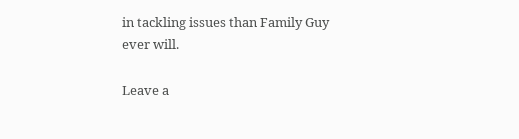in tackling issues than Family Guy ever will.

Leave a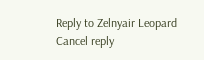Reply to Zelnyair Leopard Cancel reply